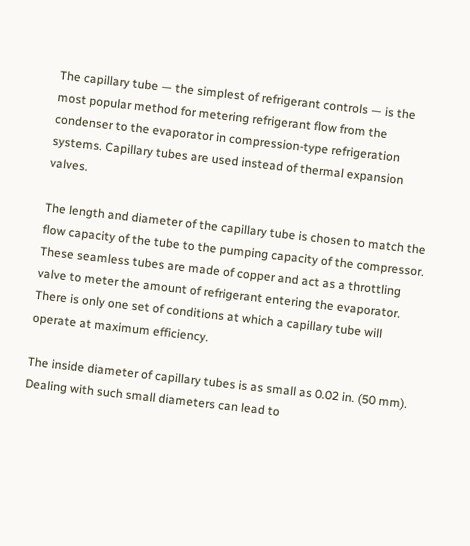The capillary tube — the simplest of refrigerant controls — is the most popular method for metering refrigerant flow from the condenser to the evaporator in compression-type refrigeration systems. Capillary tubes are used instead of thermal expansion valves.

The length and diameter of the capillary tube is chosen to match the flow capacity of the tube to the pumping capacity of the compressor. These seamless tubes are made of copper and act as a throttling valve to meter the amount of refrigerant entering the evaporator. There is only one set of conditions at which a capillary tube will operate at maximum efficiency.

The inside diameter of capillary tubes is as small as 0.02 in. (50 mm). Dealing with such small diameters can lead to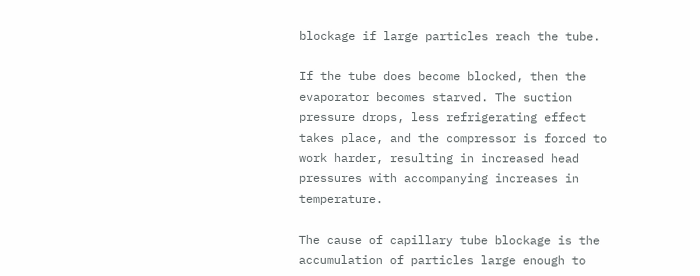blockage if large particles reach the tube.

If the tube does become blocked, then the evaporator becomes starved. The suction pressure drops, less refrigerating effect takes place, and the compressor is forced to work harder, resulting in increased head pressures with accompanying increases in temperature.

The cause of capillary tube blockage is the accumulation of particles large enough to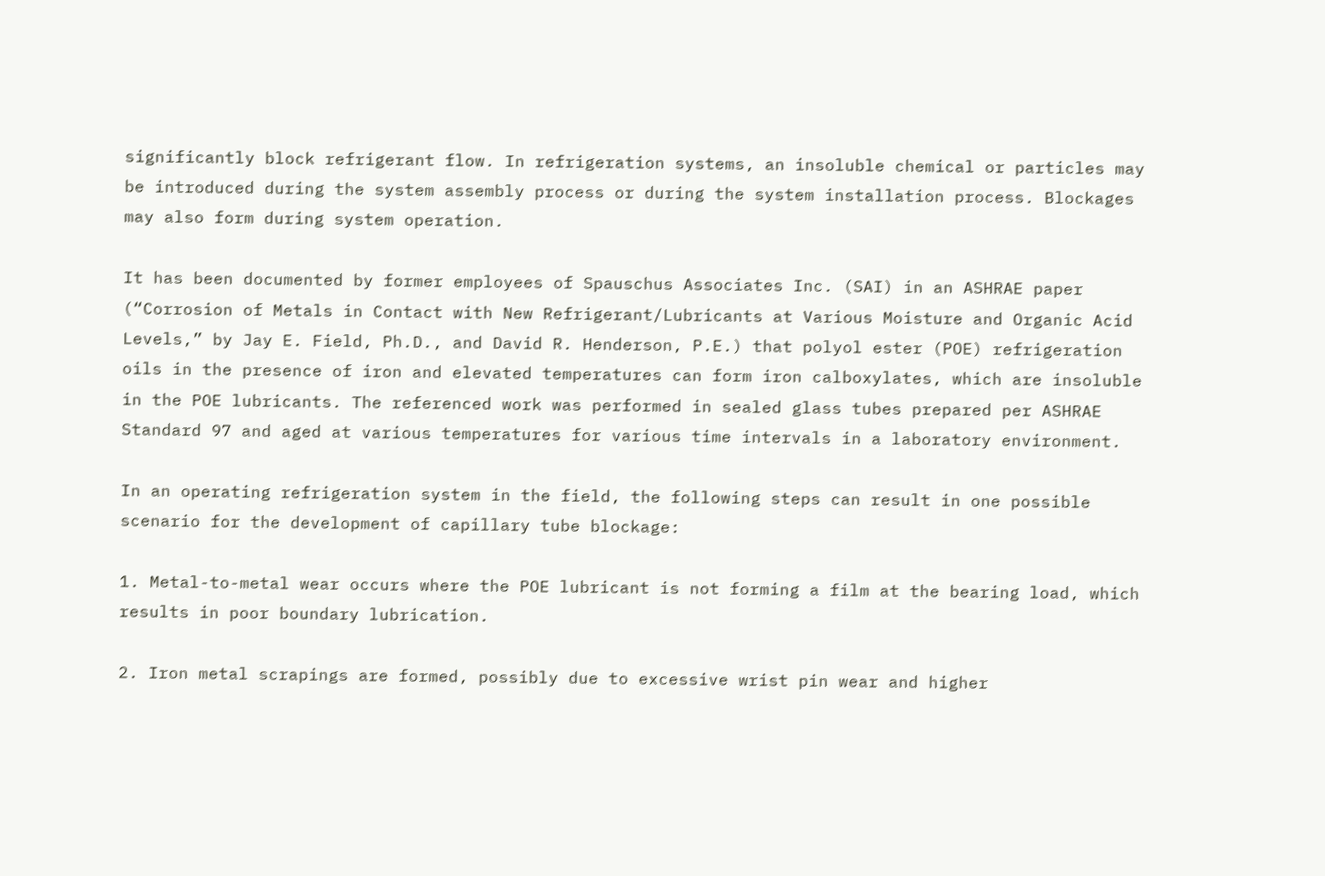significantly block refrigerant flow. In refrigeration systems, an insoluble chemical or particles may be introduced during the system assembly process or during the system installation process. Blockages may also form during system operation.

It has been documented by former employees of Spauschus Associates Inc. (SAI) in an ASHRAE paper (“Corrosion of Metals in Contact with New Refrigerant/Lubricants at Various Moisture and Organic Acid Levels,” by Jay E. Field, Ph.D., and David R. Henderson, P.E.) that polyol ester (POE) refrigeration oils in the presence of iron and elevated temperatures can form iron calboxylates, which are insoluble in the POE lubricants. The referenced work was performed in sealed glass tubes prepared per ASHRAE Standard 97 and aged at various temperatures for various time intervals in a laboratory environment.

In an operating refrigeration system in the field, the following steps can result in one possible scenario for the development of capillary tube blockage:

1. Metal-to-metal wear occurs where the POE lubricant is not forming a film at the bearing load, which results in poor boundary lubrication.

2. Iron metal scrapings are formed, possibly due to excessive wrist pin wear and higher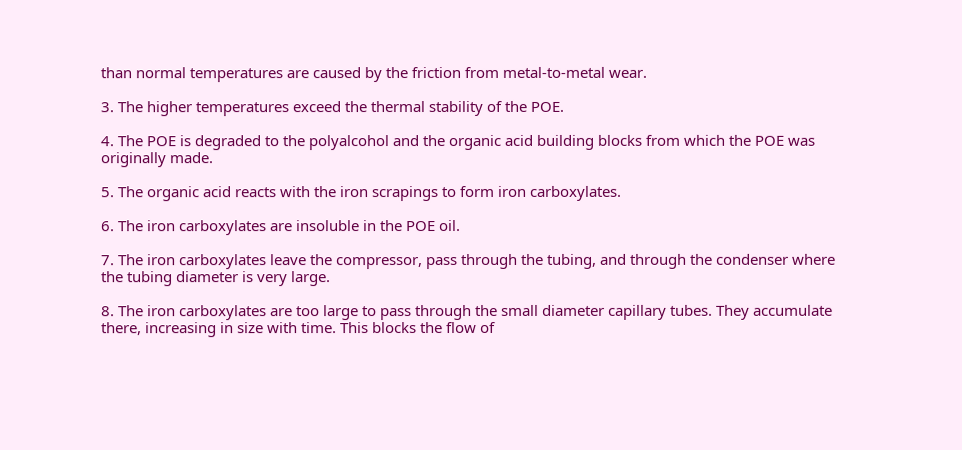than normal temperatures are caused by the friction from metal-to-metal wear.

3. The higher temperatures exceed the thermal stability of the POE.

4. The POE is degraded to the polyalcohol and the organic acid building blocks from which the POE was originally made.

5. The organic acid reacts with the iron scrapings to form iron carboxylates.

6. The iron carboxylates are insoluble in the POE oil.

7. The iron carboxylates leave the compressor, pass through the tubing, and through the condenser where the tubing diameter is very large.

8. The iron carboxylates are too large to pass through the small diameter capillary tubes. They accumulate there, increasing in size with time. This blocks the flow of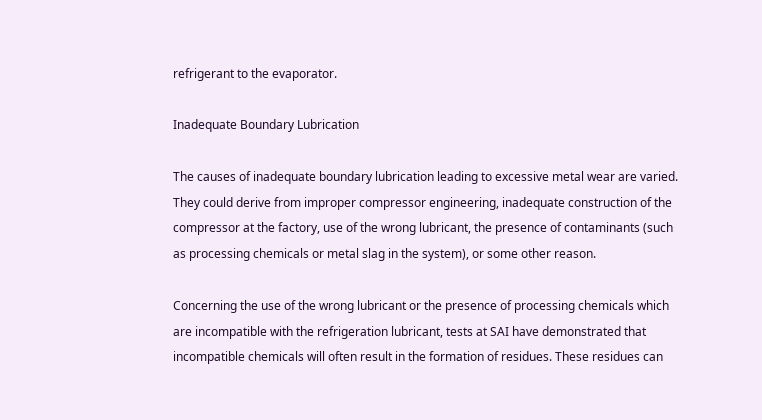refrigerant to the evaporator.

Inadequate Boundary Lubrication

The causes of inadequate boundary lubrication leading to excessive metal wear are varied. They could derive from improper compressor engineering, inadequate construction of the compressor at the factory, use of the wrong lubricant, the presence of contaminants (such as processing chemicals or metal slag in the system), or some other reason.

Concerning the use of the wrong lubricant or the presence of processing chemicals which are incompatible with the refrigeration lubricant, tests at SAI have demonstrated that incompatible chemicals will often result in the formation of residues. These residues can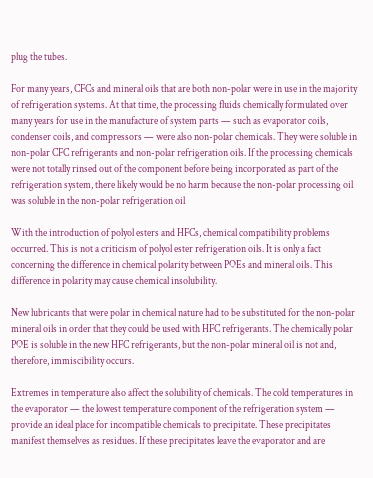plug the tubes.

For many years, CFCs and mineral oils that are both non-polar were in use in the majority of refrigeration systems. At that time, the processing fluids chemically formulated over many years for use in the manufacture of system parts — such as evaporator coils, condenser coils, and compressors — were also non-polar chemicals. They were soluble in non-polar CFC refrigerants and non-polar refrigeration oils. If the processing chemicals were not totally rinsed out of the component before being incorporated as part of the refrigeration system, there likely would be no harm because the non-polar processing oil was soluble in the non-polar refrigeration oil

With the introduction of polyol esters and HFCs, chemical compatibility problems occurred. This is not a criticism of polyol ester refrigeration oils. It is only a fact concerning the difference in chemical polarity between POEs and mineral oils. This difference in polarity may cause chemical insolubility.

New lubricants that were polar in chemical nature had to be substituted for the non-polar mineral oils in order that they could be used with HFC refrigerants. The chemically polar POE is soluble in the new HFC refrigerants, but the non-polar mineral oil is not and, therefore, immiscibility occurs.

Extremes in temperature also affect the solubility of chemicals. The cold temperatures in the evaporator — the lowest temperature component of the refrigeration system — provide an ideal place for incompatible chemicals to precipitate. These precipitates manifest themselves as residues. If these precipitates leave the evaporator and are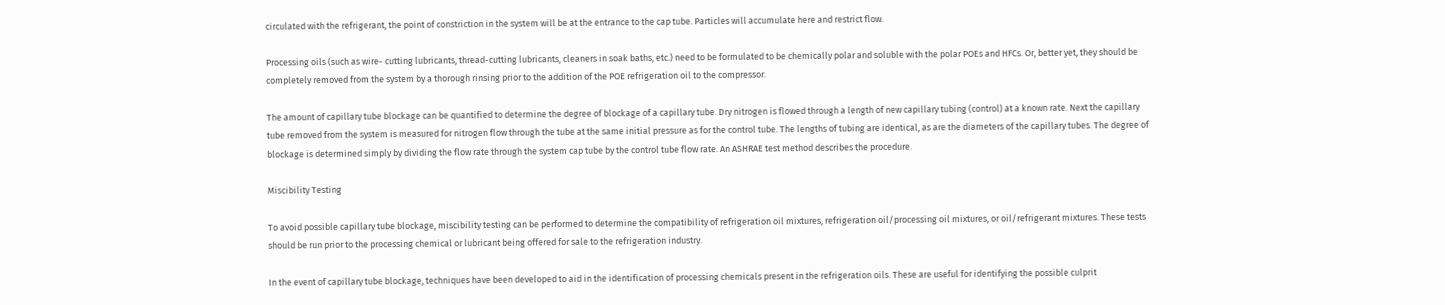circulated with the refrigerant, the point of constriction in the system will be at the entrance to the cap tube. Particles will accumulate here and restrict flow.

Processing oils (such as wire- cutting lubricants, thread-cutting lubricants, cleaners in soak baths, etc.) need to be formulated to be chemically polar and soluble with the polar POEs and HFCs. Or, better yet, they should be completely removed from the system by a thorough rinsing prior to the addition of the POE refrigeration oil to the compressor.

The amount of capillary tube blockage can be quantified to determine the degree of blockage of a capillary tube. Dry nitrogen is flowed through a length of new capillary tubing (control) at a known rate. Next the capillary tube removed from the system is measured for nitrogen flow through the tube at the same initial pressure as for the control tube. The lengths of tubing are identical, as are the diameters of the capillary tubes. The degree of blockage is determined simply by dividing the flow rate through the system cap tube by the control tube flow rate. An ASHRAE test method describes the procedure.

Miscibility Testing

To avoid possible capillary tube blockage, miscibility testing can be performed to determine the compatibility of refrigeration oil mixtures, refrigeration oil/processing oil mixtures, or oil/refrigerant mixtures. These tests should be run prior to the processing chemical or lubricant being offered for sale to the refrigeration industry.

In the event of capillary tube blockage, techniques have been developed to aid in the identification of processing chemicals present in the refrigeration oils. These are useful for identifying the possible culprit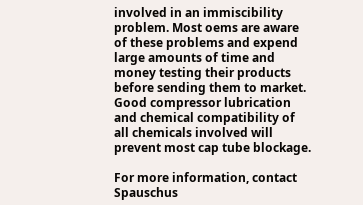involved in an immiscibility problem. Most oems are aware of these problems and expend large amounts of time and money testing their products before sending them to market. Good compressor lubrication and chemical compatibility of all chemicals involved will prevent most cap tube blockage.

For more information, contact Spauschus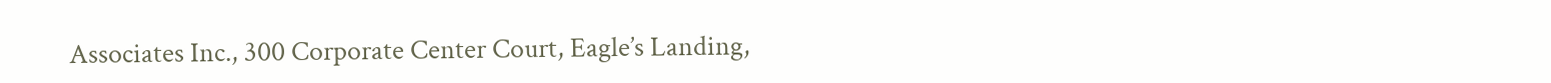Associates Inc., 300 Corporate Center Court, Eagle’s Landing,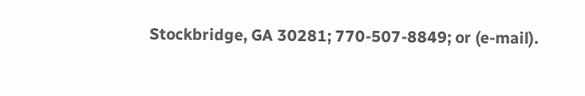Stockbridge, GA 30281; 770-507-8849; or (e-mail).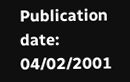Publication date: 04/02/2001